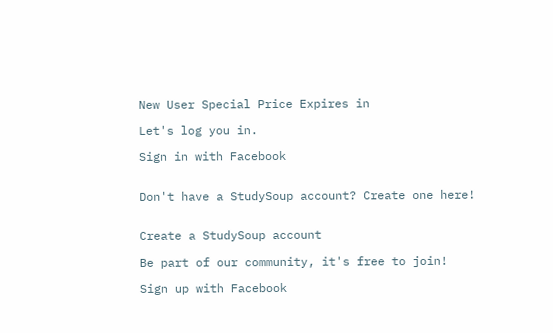New User Special Price Expires in

Let's log you in.

Sign in with Facebook


Don't have a StudySoup account? Create one here!


Create a StudySoup account

Be part of our community, it's free to join!

Sign up with Facebook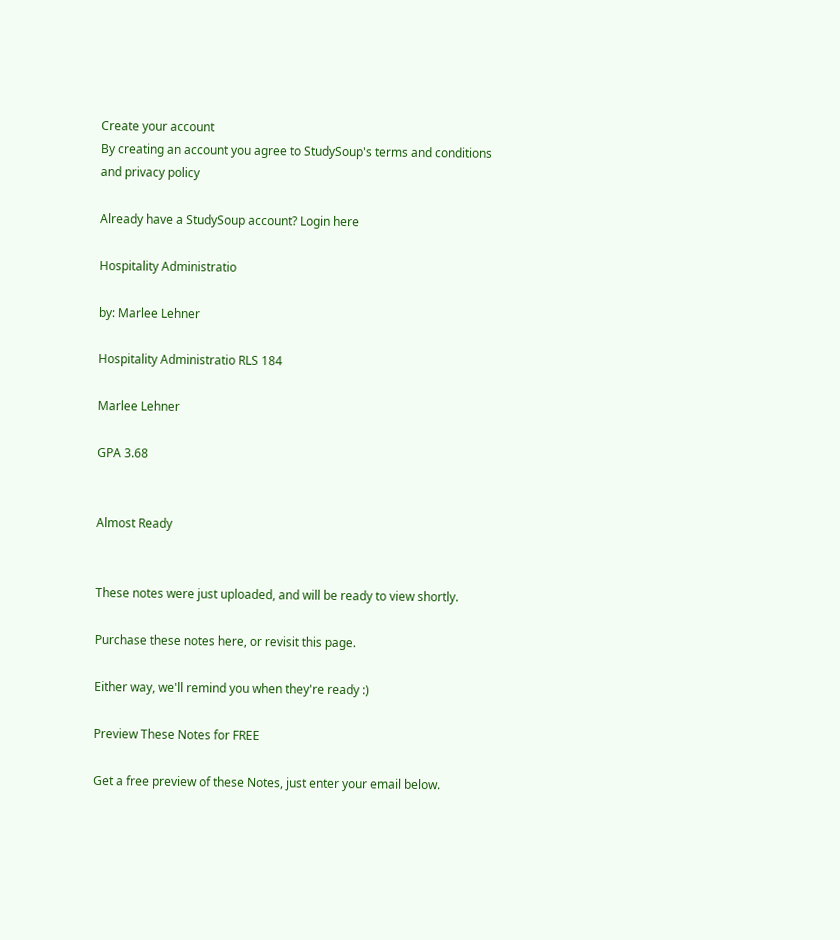Create your account
By creating an account you agree to StudySoup's terms and conditions and privacy policy

Already have a StudySoup account? Login here

Hospitality Administratio

by: Marlee Lehner

Hospitality Administratio RLS 184

Marlee Lehner

GPA 3.68


Almost Ready


These notes were just uploaded, and will be ready to view shortly.

Purchase these notes here, or revisit this page.

Either way, we'll remind you when they're ready :)

Preview These Notes for FREE

Get a free preview of these Notes, just enter your email below.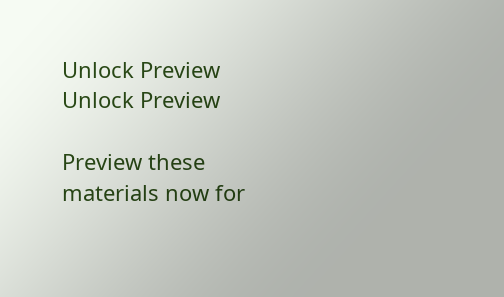Unlock Preview
Unlock Preview

Preview these materials now for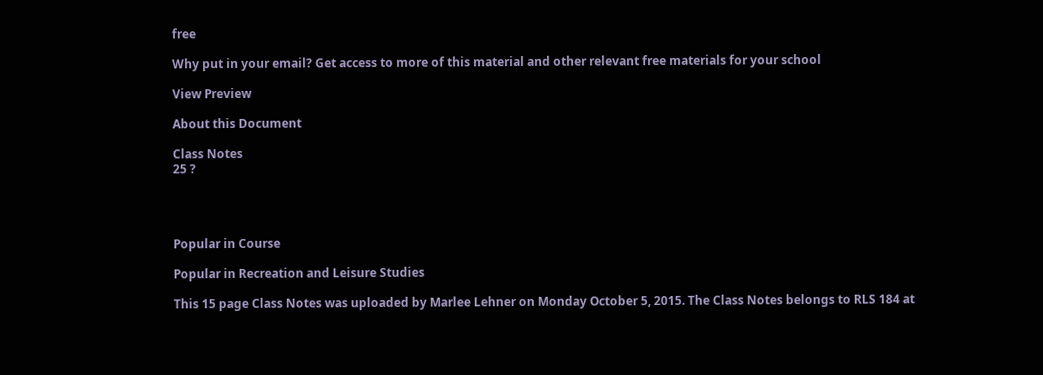free

Why put in your email? Get access to more of this material and other relevant free materials for your school

View Preview

About this Document

Class Notes
25 ?




Popular in Course

Popular in Recreation and Leisure Studies

This 15 page Class Notes was uploaded by Marlee Lehner on Monday October 5, 2015. The Class Notes belongs to RLS 184 at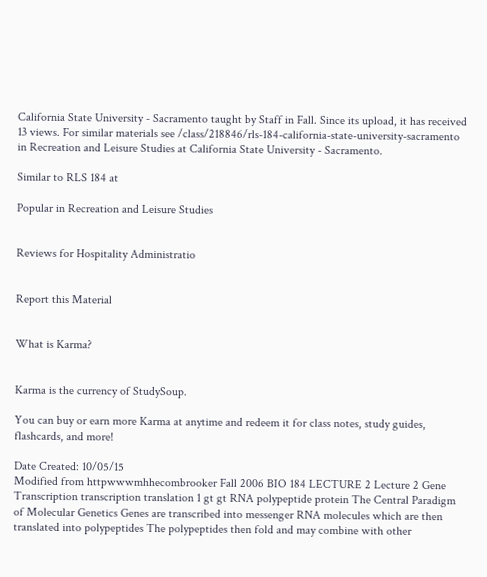California State University - Sacramento taught by Staff in Fall. Since its upload, it has received 13 views. For similar materials see /class/218846/rls-184-california-state-university-sacramento in Recreation and Leisure Studies at California State University - Sacramento.

Similar to RLS 184 at

Popular in Recreation and Leisure Studies


Reviews for Hospitality Administratio


Report this Material


What is Karma?


Karma is the currency of StudySoup.

You can buy or earn more Karma at anytime and redeem it for class notes, study guides, flashcards, and more!

Date Created: 10/05/15
Modified from httpwwwmhhecombrooker Fall 2006 BIO 184 LECTURE 2 Lecture 2 Gene Transcription transcription translation 1 gt gt RNA polypeptide protein The Central Paradigm of Molecular Genetics Genes are transcribed into messenger RNA molecules which are then translated into polypeptides The polypeptides then fold and may combine with other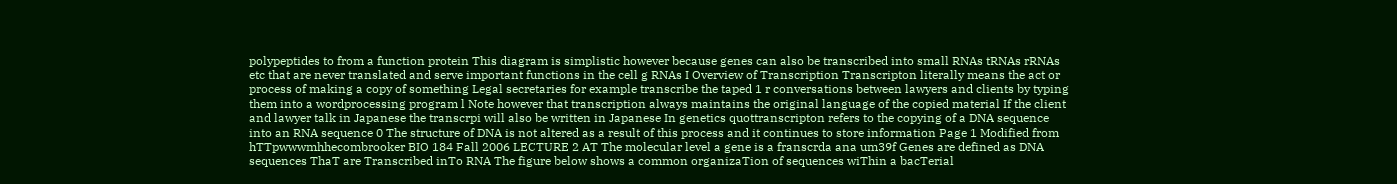polypeptides to from a function protein This diagram is simplistic however because genes can also be transcribed into small RNAs tRNAs rRNAs etc that are never translated and serve important functions in the cell g RNAs I Overview of Transcription Transcripton literally means the act or process of making a copy of something Legal secretaries for example transcribe the taped 1 r conversations between lawyers and clients by typing them into a wordprocessing program l Note however that transcription always maintains the original language of the copied material If the client and lawyer talk in Japanese the transcrpi will also be written in Japanese In genetics quottranscripton refers to the copying of a DNA sequence into an RNA sequence 0 The structure of DNA is not altered as a result of this process and it continues to store information Page 1 Modified from hTTpwwwmhhecombrooker BIO 184 Fall 2006 LECTURE 2 AT The molecular level a gene is a franscrda ana um39f Genes are defined as DNA sequences ThaT are Transcribed inTo RNA The figure below shows a common organizaTion of sequences wiThin a bacTerial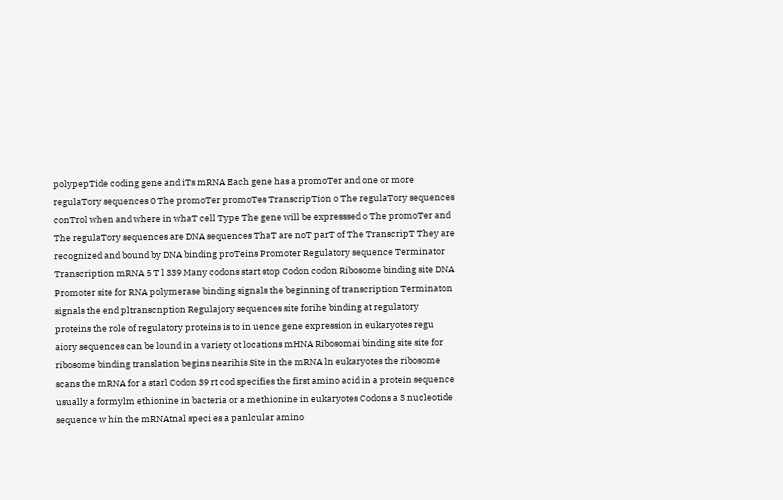polypepTide coding gene and iTs mRNA Each gene has a promoTer and one or more regulaTory sequences 0 The promoTer promoTes TranscripTion o The regulaTory sequences conTrol when and where in whaT cell Type The gene will be expresssed o The promoTer and The regulaTory sequences are DNA sequences ThaT are noT parT of The TranscripT They are recognized and bound by DNA binding proTeins Promoter Regulatory sequence Terminator Transcription mRNA 5 T l 339 Many codons start stop Codon codon Ribosome binding site DNA Promoter site for RNA polymerase binding signals the beginning of transcription Terminaton signals the end pltranscnption Regulajory sequences site forihe binding at regulatory proteins the role of regulatory proteins is to in uence gene expression in eukaryotes regu aiory sequences can be lound in a variety ot locations mHNA Ribosomai binding site site for ribosome binding translation begins nearihis Site in the mRNA ln eukaryotes the ribosome scans the mRNA for a starl Codon 39 rt cod specifies the first amino acid in a protein sequence usually a formylm ethionine in bacteria or a methionine in eukaryotes Codons a 3 nucleotide sequence w hin the mRNAtnal speci es a panlcular amino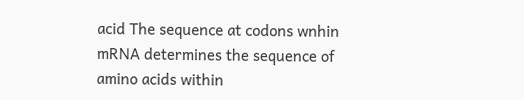acid The sequence at codons wnhin mRNA determines the sequence of amino acids within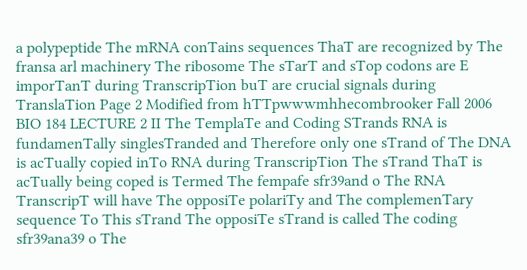a polypeptide The mRNA conTains sequences ThaT are recognized by The fransa arl machinery The ribosome The sTarT and sTop codons are E imporTanT during TranscripTion buT are crucial signals during TranslaTion Page 2 Modified from hTTpwwwmhhecombrooker Fall 2006 BIO 184 LECTURE 2 II The TemplaTe and Coding STrands RNA is fundamenTally singlesTranded and Therefore only one sTrand of The DNA is acTually copied inTo RNA during TranscripTion The sTrand ThaT is acTually being coped is Termed The fempafe sfr39and o The RNA TranscripT will have The opposiTe polariTy and The complemenTary sequence To This sTrand The opposiTe sTrand is called The coding sfr39ana39 o The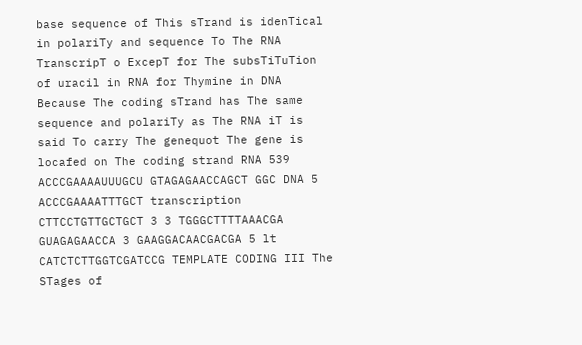base sequence of This sTrand is idenTical in polariTy and sequence To The RNA TranscripT o ExcepT for The subsTiTuTion of uracil in RNA for Thymine in DNA Because The coding sTrand has The same sequence and polariTy as The RNA iT is said To carry The genequot The gene is locafed on The coding strand RNA 539 ACCCGAAAAUUUGCU GTAGAGAACCAGCT GGC DNA 5 ACCCGAAAATTTGCT transcription CTTCCTGTTGCTGCT 3 3 TGGGCTTTTAAACGA GUAGAGAACCA 3 GAAGGACAACGACGA 5 lt CATCTCTTGGTCGATCCG TEMPLATE CODING III The STages of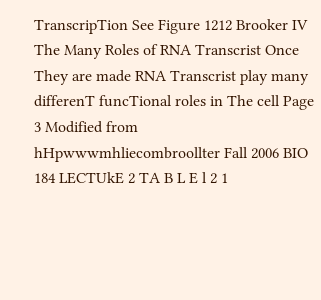TranscripTion See Figure 1212 Brooker IV The Many Roles of RNA Transcrist Once They are made RNA Transcrist play many differenT funcTional roles in The cell Page 3 Modified from hHpwwwmhliecombroollter Fall 2006 BIO 184 LECTUkE 2 TA B L E l 2 1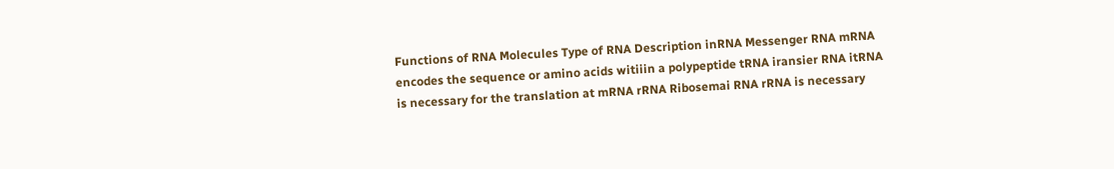Functions of RNA Molecules Type of RNA Description inRNA Messenger RNA mRNA encodes the sequence or amino acids witiiin a polypeptide tRNA iransier RNA itRNA is necessary for the translation at mRNA rRNA Ribosemai RNA rRNA is necessary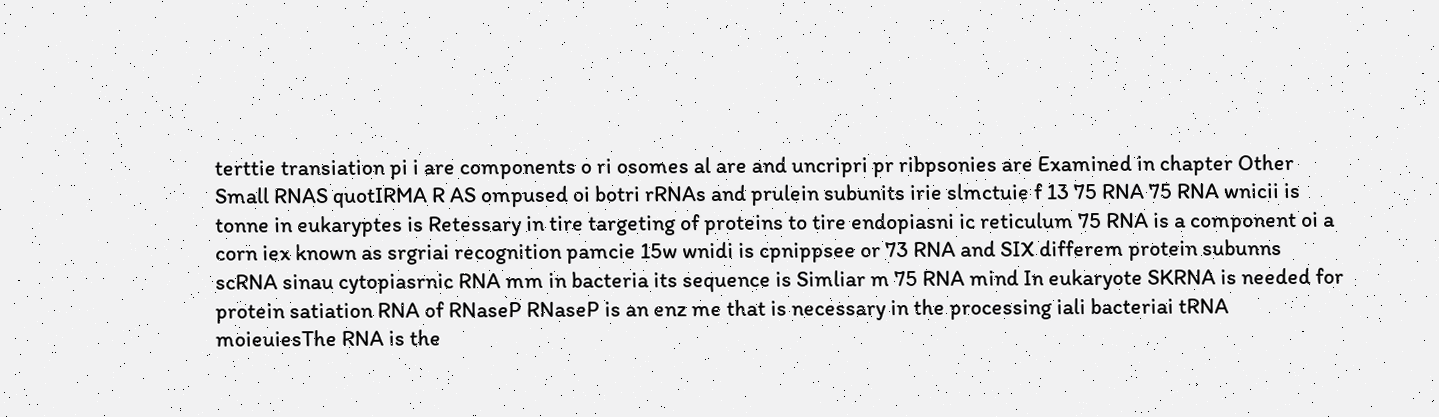terttie transiation pi i are components o ri osomes al are and uncripri pr ribpsonies are Examined in chapter Other Small RNAS quotIRMA R AS ompused oi botri rRNAs and prulein subunits irie slmctuie f 13 75 RNA 75 RNA wnicii is tonne in eukaryptes is Retessary in tire targeting of proteins to tire endopiasni ic reticulum 75 RNA is a component oi a corn iex known as srgriai recognition pamcie 15w wnidi is cpnippsee or 73 RNA and SIX differem protein subunns scRNA sinau cytopiasrnic RNA mm in bacteria its sequence is Simliar m 75 RNA mind In eukaryote SKRNA is needed for protein satiation RNA of RNaseP RNaseP is an enz me that is necessary in the processing iali bacteriai tRNA moieuiesThe RNA is the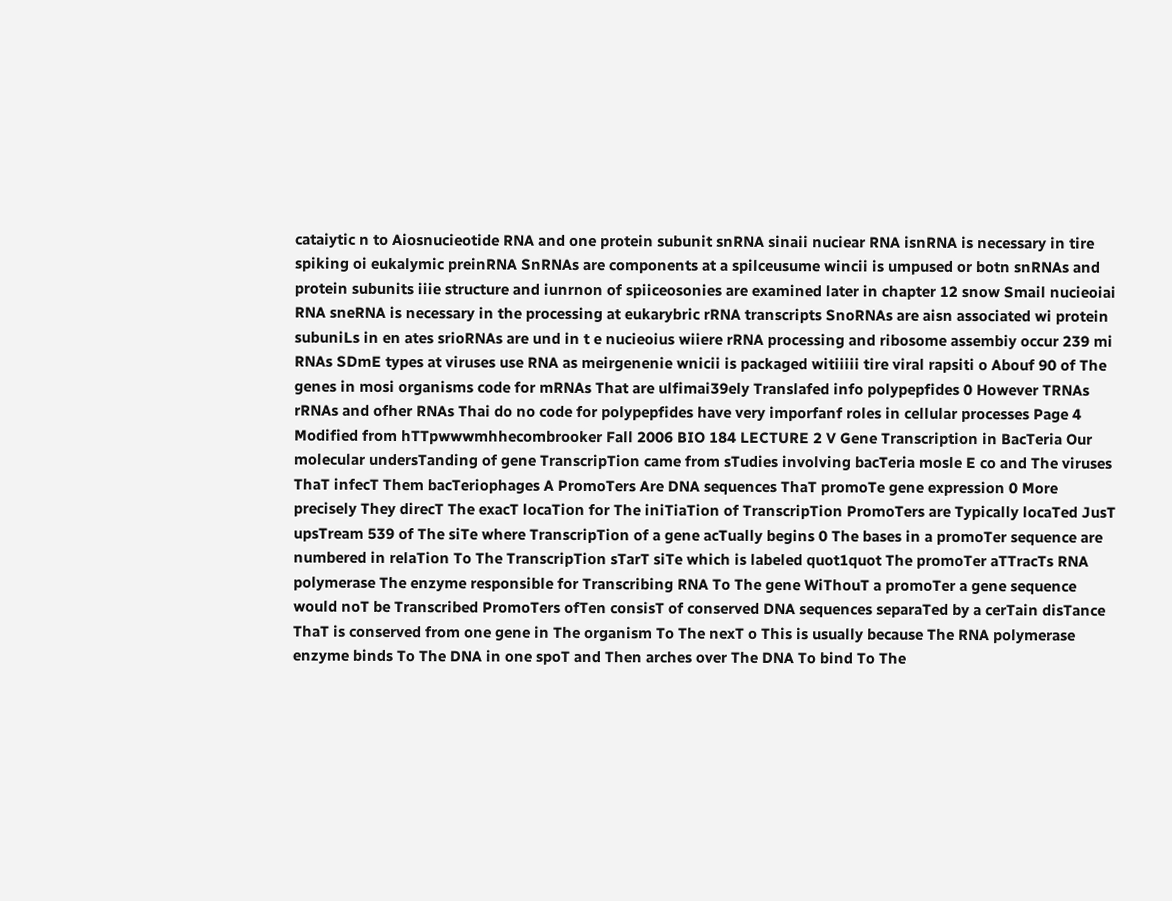cataiytic n to Aiosnucieotide RNA and one protein subunit snRNA sinaii nuciear RNA isnRNA is necessary in tire spiking oi eukalymic preinRNA SnRNAs are components at a spilceusume wincii is umpused or botn snRNAs and protein subunits iiie structure and iunrnon of spiiceosonies are examined later in chapter 12 snow Smail nucieoiai RNA sneRNA is necessary in the processing at eukarybric rRNA transcripts SnoRNAs are aisn associated wi protein subuniLs in en ates srioRNAs are und in t e nucieoius wiiere rRNA processing and ribosome assembiy occur 239 mi RNAs SDmE types at viruses use RNA as meirgenenie wnicii is packaged witiiiii tire viral rapsiti o Abouf 90 of The genes in mosi organisms code for mRNAs That are ulfimai39ely Translafed info polypepfides 0 However TRNAs rRNAs and ofher RNAs Thai do no code for polypepfides have very imporfanf roles in cellular processes Page 4 Modified from hTTpwwwmhhecombrooker Fall 2006 BIO 184 LECTURE 2 V Gene Transcription in BacTeria Our molecular undersTanding of gene TranscripTion came from sTudies involving bacTeria mosle E co and The viruses ThaT infecT Them bacTeriophages A PromoTers Are DNA sequences ThaT promoTe gene expression 0 More precisely They direcT The exacT locaTion for The iniTiaTion of TranscripTion PromoTers are Typically locaTed JusT upsTream 539 of The siTe where TranscripTion of a gene acTually begins 0 The bases in a promoTer sequence are numbered in relaTion To The TranscripTion sTarT siTe which is labeled quot1quot The promoTer aTTracTs RNA polymerase The enzyme responsible for Transcribing RNA To The gene WiThouT a promoTer a gene sequence would noT be Transcribed PromoTers ofTen consisT of conserved DNA sequences separaTed by a cerTain disTance ThaT is conserved from one gene in The organism To The nexT o This is usually because The RNA polymerase enzyme binds To The DNA in one spoT and Then arches over The DNA To bind To The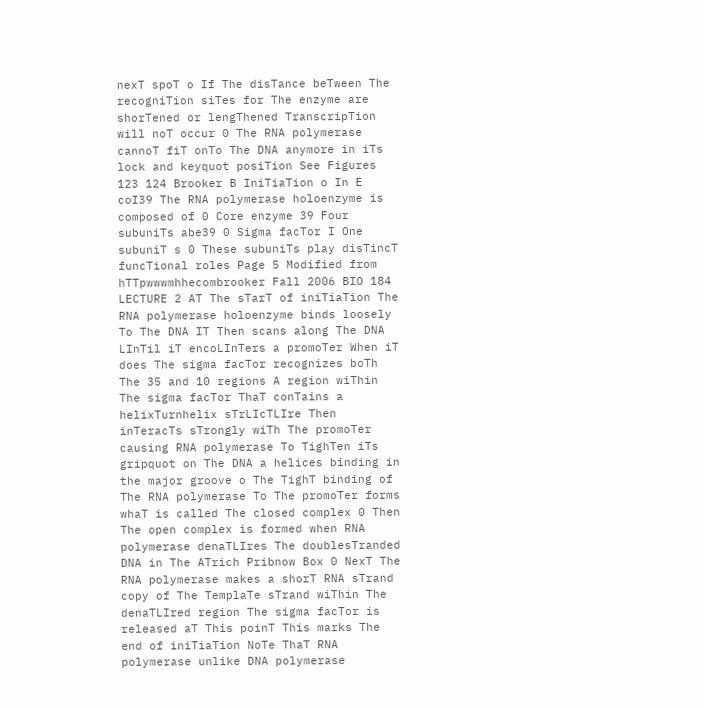nexT spoT o If The disTance beTween The recogniTion siTes for The enzyme are shorTened or lengThened TranscripTion will noT occur 0 The RNA polymerase cannoT fiT onTo The DNA anymore in iTs lock and keyquot posiTion See Figures 123 124 Brooker B IniTiaTion o In E coI39 The RNA polymerase holoenzyme is composed of 0 Core enzyme 39 Four subuniTs abe39 0 Sigma facTor I One subuniT s 0 These subuniTs play disTincT funcTional roles Page 5 Modified from hTTpwwwmhhecombrooker Fall 2006 BIO 184 LECTURE 2 AT The sTarT of iniTiaTion The RNA polymerase holoenzyme binds loosely To The DNA IT Then scans along The DNA LInTil iT encoLInTers a promoTer When iT does The sigma facTor recognizes boTh The 35 and 10 regions A region wiThin The sigma facTor ThaT conTains a helixTurnhelix sTrLIcTLIre Then inTeracTs sTrongly wiTh The promoTer causing RNA polymerase To TighTen iTs gripquot on The DNA a helices binding in the major groove o The TighT binding of The RNA polymerase To The promoTer forms whaT is called The closed complex 0 Then The open complex is formed when RNA polymerase denaTLIres The doublesTranded DNA in The ATrich Pribnow Box 0 NexT The RNA polymerase makes a shorT RNA sTrand copy of The TemplaTe sTrand wiThin The denaTLIred region The sigma facTor is released aT This poinT This marks The end of iniTiaTion NoTe ThaT RNA polymerase unlike DNA polymerase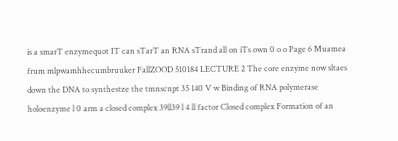is a smarT enzymequot IT can sTarT an RNA sTrand all on iTs own 0 o o Page 6 Muamea frum mlpwamhhecumbruuker FallZOOD 510184 LECTURE 2 The core enzyme now sltaes down the DNA to synthestze the tmnscnpt 35 140 V w Binding of RNA polymerase holoenzyme l 0 arm a closed complex 39ll39 l 4 ll factor Closed complex Formation of an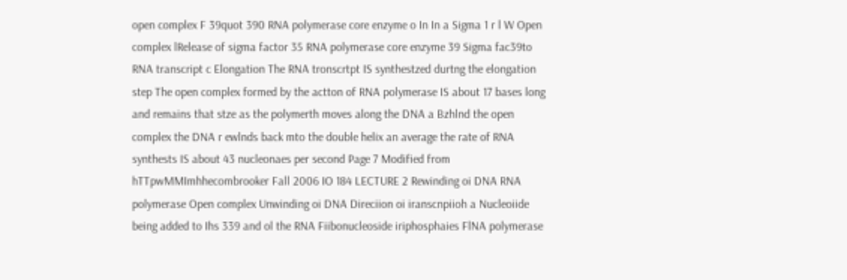open complex F 39quot 390 RNA polymerase core enzyme o In In a Sigma 1 r l W Open complex lRelease of sigma factor 35 RNA polymerase core enzyme 39 Sigma fac39to RNA transcript c Elongation The RNA tronscrtpt IS synthestzed durtng the elongation step The open complex formed by the actton of RNA polymerase IS about 17 bases long and remains that stze as the polymerth moves along the DNA a Bzhlnd the open complex the DNA r ewlnds back mto the double helix an average the rate of RNA synthests IS about 43 nucleonaes per second Page 7 Modified from hTTpwMMImhhecombrooker Fall 2006 IO 184 LECTURE 2 Rewinding oi DNA RNA polymerase Open complex Unwinding oi DNA Direciion oi iranscnpiioh a Nucleoiide being added to Ihs 339 and ol the RNA Fiibonucleoside iriphosphaies FlNA polymerase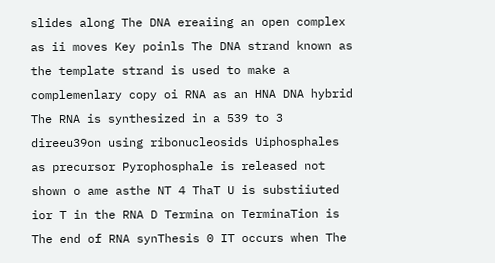slides along The DNA ereaiing an open complex as ii moves Key poinls The DNA strand known as the template strand is used to make a complemenlary copy oi RNA as an HNA DNA hybrid The RNA is synthesized in a 539 to 3 direeu39on using ribonucleosids Uiphosphales as precursor Pyrophosphale is released not shown o ame asthe NT 4 ThaT U is substiiuted ior T in the RNA D Termina on TerminaTion is The end of RNA synThesis 0 IT occurs when The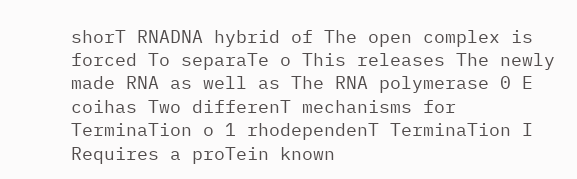shorT RNADNA hybrid of The open complex is forced To separaTe o This releases The newly made RNA as well as The RNA polymerase 0 E coihas Two differenT mechanisms for TerminaTion o 1 rhodependenT TerminaTion I Requires a proTein known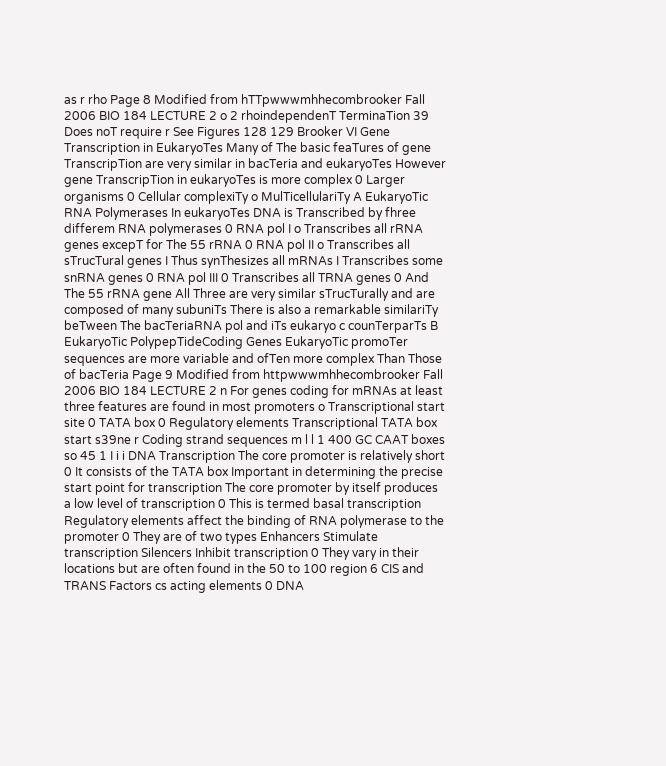as r rho Page 8 Modified from hTTpwwwmhhecombrooker Fall 2006 BIO 184 LECTURE 2 o 2 rhoindependenT TerminaTion 39 Does noT require r See Figures 128 129 Brooker VI Gene Transcription in EukaryoTes Many of The basic feaTures of gene TranscripTion are very similar in bacTeria and eukaryoTes However gene TranscripTion in eukaryoTes is more complex 0 Larger organisms 0 Cellular complexiTy o MulTicellulariTy A EukaryoTic RNA Polymerases In eukaryoTes DNA is Transcribed by fhree differem RNA polymerases 0 RNA pol I o Transcribes all rRNA genes excepT for The 55 rRNA 0 RNA pol II o Transcribes all sTrucTural genes I Thus synThesizes all mRNAs I Transcribes some snRNA genes 0 RNA pol III 0 Transcribes all TRNA genes 0 And The 55 rRNA gene All Three are very similar sTrucTurally and are composed of many subuniTs There is also a remarkable similariTy beTween The bacTeriaRNA pol and iTs eukaryo c counTerparTs B EukaryoTic PolypepTideCoding Genes EukaryoTic promoTer sequences are more variable and ofTen more complex Than Those of bacTeria Page 9 Modified from httpwwwmhhecombrooker Fall 2006 BIO 184 LECTURE 2 n For genes coding for mRNAs at least three features are found in most promoters o Transcriptional start site 0 TATA box 0 Regulatory elements Transcriptional TATA box start s39ne r Coding strand sequences m l l 1 400 GC CAAT boxes so 45 1 I i i DNA Transcription The core promoter is relatively short 0 It consists of the TATA box Important in determining the precise start point for transcription The core promoter by itself produces a low level of transcription 0 This is termed basal transcription Regulatory elements affect the binding of RNA polymerase to the promoter 0 They are of two types Enhancers Stimulate transcription Silencers Inhibit transcription 0 They vary in their locations but are often found in the 50 to 100 region 6 CIS and TRANS Factors cs acting elements 0 DNA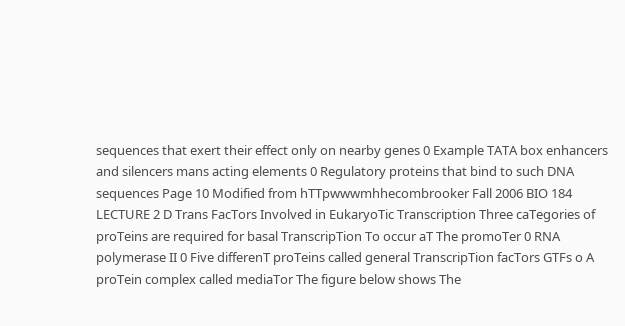sequences that exert their effect only on nearby genes 0 Example TATA box enhancers and silencers mans acting elements 0 Regulatory proteins that bind to such DNA sequences Page 10 Modified from hTTpwwwmhhecombrooker Fall 2006 BIO 184 LECTURE 2 D Trans FacTors Involved in EukaryoTic Transcription Three caTegories of proTeins are required for basal TranscripTion To occur aT The promoTer 0 RNA polymerase II 0 Five differenT proTeins called general TranscripTion facTors GTFs o A proTein complex called mediaTor The figure below shows The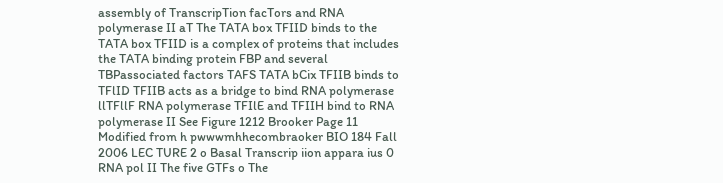assembly of TranscripTion facTors and RNA polymerase II aT The TATA box TFIID binds to the TATA box TFIID is a complex of proteins that includes the TATA binding protein FBP and several TBPassociated factors TAFS TATA bCix TFIIB binds to TFlID TFIIB acts as a bridge to bind RNA polymerase llTFllF RNA polymerase TFIlE and TFIIH bind to RNA polymerase II See Figure 1212 Brooker Page 11 Modified from h pwwwmhhecombraoker BIO 184 Fall 2006 LEC TURE 2 o Basal Transcrip iion appara ius 0 RNA pol II The five GTFs o The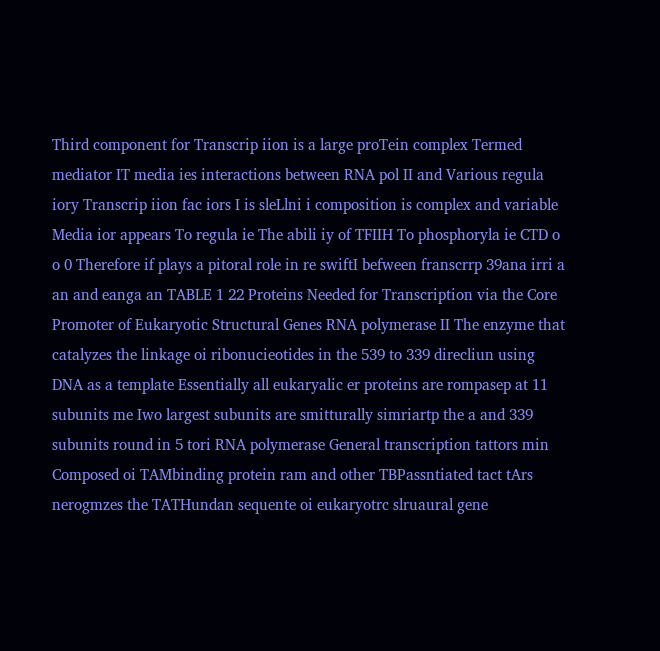Third component for Transcrip iion is a large proTein complex Termed mediator IT media ies interactions between RNA pol II and Various regula iory Transcrip iion fac iors I is sleLlni i composition is complex and variable Media ior appears To regula ie The abili iy of TFIIH To phosphoryla ie CTD o o 0 Therefore if plays a pitoral role in re swiftI befween franscrrp 39ana irri a an and eanga an TABLE 1 22 Proteins Needed for Transcription via the Core Promoter of Eukaryotic Structural Genes RNA polymerase II The enzyme that catalyzes the linkage oi ribonucieotides in the 539 to 339 direcliun using DNA as a template Essentially all eukaryalic er proteins are rompasep at 11 subunits me Iwo largest subunits are smitturally simriartp the a and 339 subunits round in 5 tori RNA polymerase General transcription tattors min Composed oi TAMbinding protein ram and other TBPassntiated tact tArs nerogmzes the TATHundan sequente oi eukaryotrc slruaural gene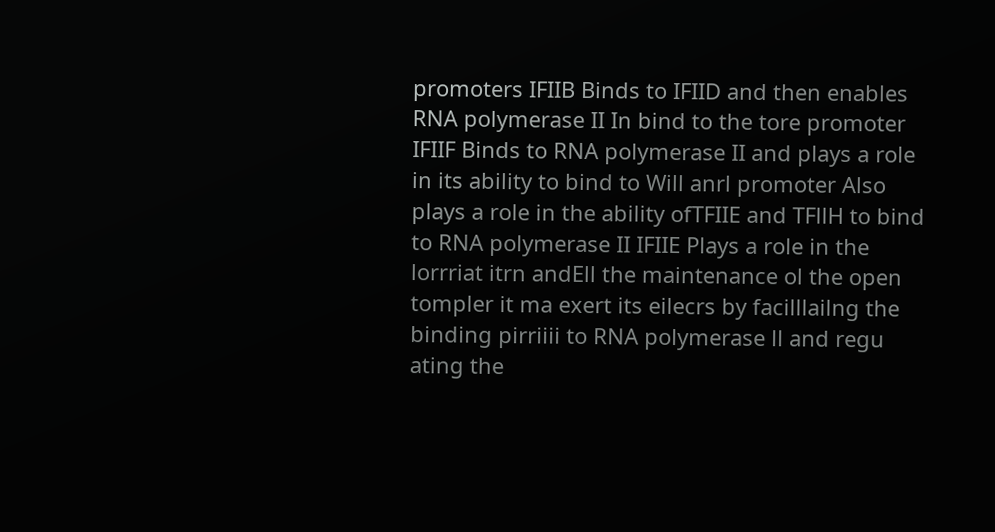promoters IFIIB Binds to IFIID and then enables RNA polymerase II In bind to the tore promoter IFIIF Binds to RNA polymerase II and plays a role in its ability to bind to Will anrl promoter Also plays a role in the ability ofTFIIE and TFllH to bind to RNA polymerase II IFIIE Plays a role in the lorrriat itrn andEll the maintenance ol the open tompler it ma exert its eilecrs by facilllailng the binding pirriiii to RNA polymerase ll and regu ating the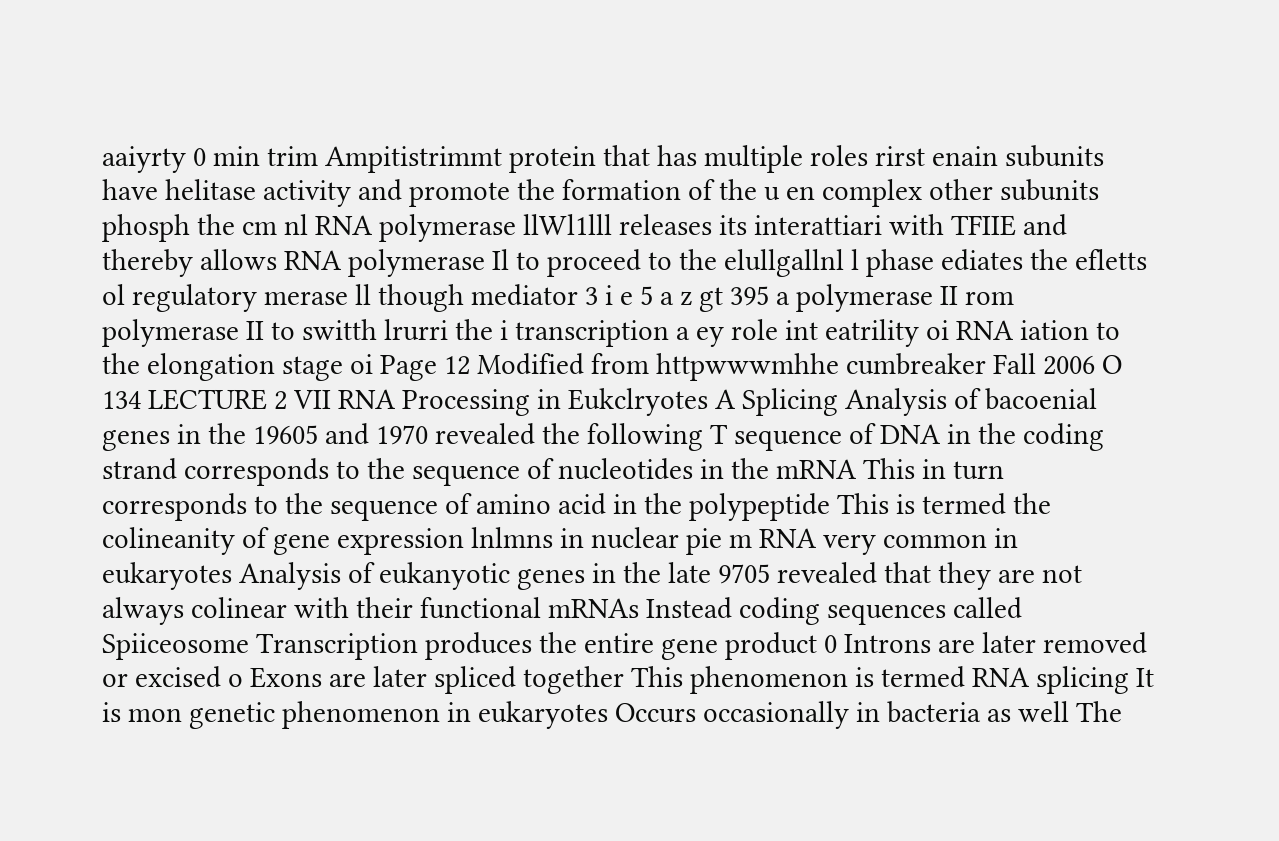aaiyrty 0 min trim Ampitistrimmt protein that has multiple roles rirst enain subunits have helitase activity and promote the formation of the u en complex other subunits phosph the cm nl RNA polymerase llWl1lll releases its interattiari with TFIIE and thereby allows RNA polymerase Il to proceed to the elullgallnl l phase ediates the efletts ol regulatory merase ll though mediator 3 i e 5 a z gt 395 a polymerase II rom polymerase II to switth lrurri the i transcription a ey role int eatrility oi RNA iation to the elongation stage oi Page 12 Modified from httpwwwmhhe cumbreaker Fall 2006 O 134 LECTURE 2 VII RNA Processing in Eukclryotes A Splicing Analysis of bacoenial genes in the 19605 and 1970 revealed the following T sequence of DNA in the coding strand corresponds to the sequence of nucleotides in the mRNA This in turn corresponds to the sequence of amino acid in the polypeptide This is termed the colineanity of gene expression lnlmns in nuclear pie m RNA very common in eukaryotes Analysis of eukanyotic genes in the late 9705 revealed that they are not always colinear with their functional mRNAs Instead coding sequences called Spiiceosome Transcription produces the entire gene product 0 Introns are later removed or excised o Exons are later spliced together This phenomenon is termed RNA splicing It is mon genetic phenomenon in eukaryotes Occurs occasionally in bacteria as well The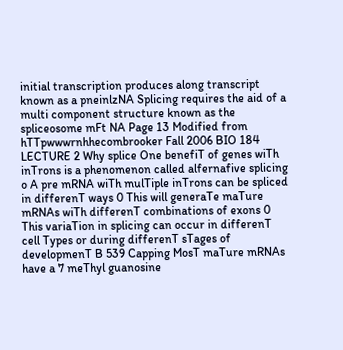initial transcription produces along transcript known as a pneinlzNA Splicing requires the aid of a multi component structure known as the spliceosome mFt NA Page 13 Modified from hTTpwwwrnhhecombrooker Fall 2006 BIO 184 LECTURE 2 Why splice One benefiT of genes wiTh inTrons is a phenomenon called alfernafive splicing o A pre mRNA wiTh mulTiple inTrons can be spliced in differenT ways 0 This will generaTe maTure mRNAs wiTh differenT combinations of exons 0 This variaTion in splicing can occur in differenT cell Types or during differenT sTages of developmenT B 539 Capping MosT maTure mRNAs have a 7 meThyl guanosine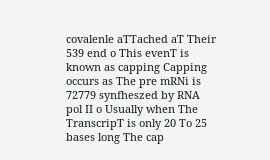covalenle aTTached aT Their 539 end o This evenT is known as capping Capping occurs as The pre mRNi is 72779 synfheszed by RNA pol II o Usually when The TranscripT is only 20 To 25 bases long The cap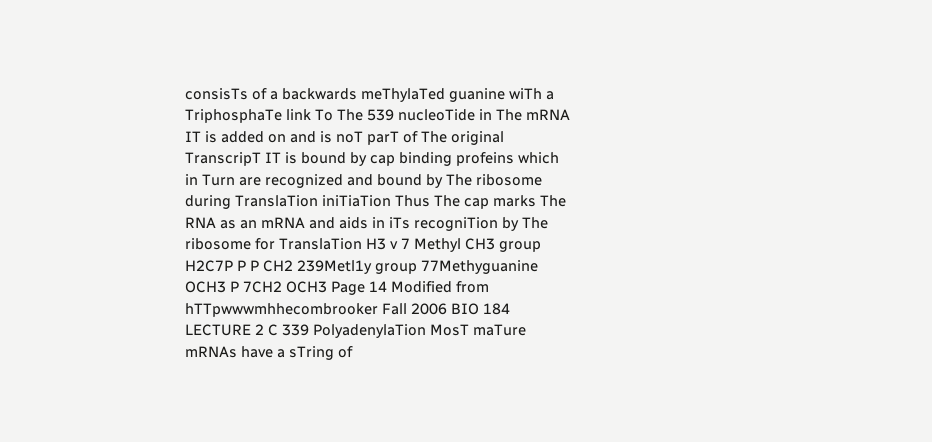consisTs of a backwards meThylaTed guanine wiTh a TriphosphaTe link To The 539 nucleoTide in The mRNA IT is added on and is noT parT of The original TranscripT IT is bound by cap binding profeins which in Turn are recognized and bound by The ribosome during TranslaTion iniTiaTion Thus The cap marks The RNA as an mRNA and aids in iTs recogniTion by The ribosome for TranslaTion H3 v 7 Methyl CH3 group H2C7P P P CH2 239Metl1y group 77Methyguanine OCH3 P 7CH2 OCH3 Page 14 Modified from hTTpwwwmhhecombrooker Fall 2006 BIO 184 LECTURE 2 C 339 PolyadenylaTion MosT maTure mRNAs have a sTring of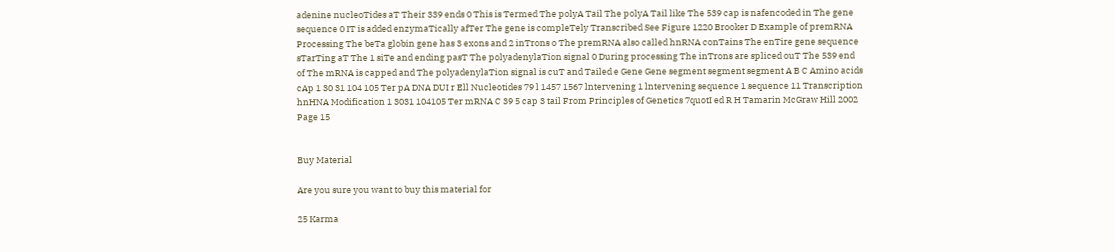adenine nucleoTides aT Their 339 ends 0 This is Termed The polyA Tail The polyA Tail like The 539 cap is nafencoded in The gene sequence 0 IT is added enzymaTically afTer The gene is compleTely Transcribed See Figure 1220 Brooker D Example of premRNA Processing The beTa globin gene has 3 exons and 2 inTrons o The premRNA also called hnRNA conTains The enTire gene sequence sTarTing aT The 1 siTe and ending pasT The polyadenylaTion signal 0 During processing The inTrons are spliced ouT The 539 end of The mRNA is capped and The polyadenylaTion signal is cuT and Tailed e Gene Gene segment segment segment A B C Amino acids cAp 1 30 31 104 105 Ter pA DNA DUI r Ell Nucleotides 79 l 1457 1567 lntervening 1 lntervening sequence 1 sequence 11 Transcription hnHNA Modification 1 3031 104105 Ter mRNA C 39 5 cap 3 tail From Principles of Genetics 7quotI ed R H Tamarin McGraw Hill 2002 Page 15


Buy Material

Are you sure you want to buy this material for

25 Karma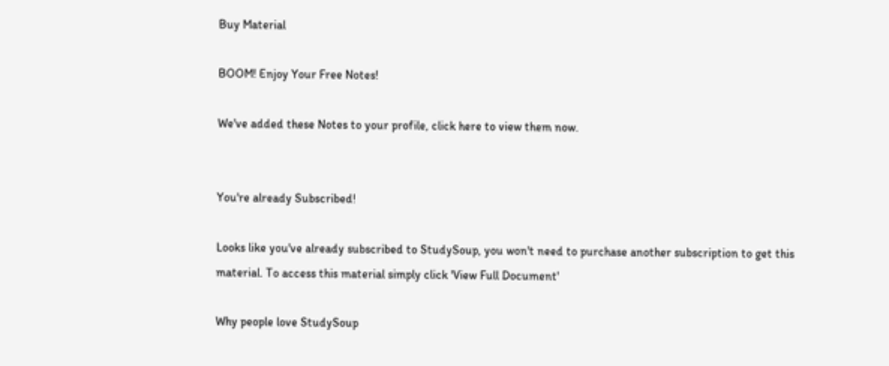Buy Material

BOOM! Enjoy Your Free Notes!

We've added these Notes to your profile, click here to view them now.


You're already Subscribed!

Looks like you've already subscribed to StudySoup, you won't need to purchase another subscription to get this material. To access this material simply click 'View Full Document'

Why people love StudySoup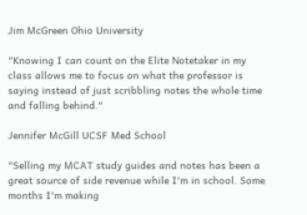Jim McGreen Ohio University

"Knowing I can count on the Elite Notetaker in my class allows me to focus on what the professor is saying instead of just scribbling notes the whole time and falling behind."

Jennifer McGill UCSF Med School

"Selling my MCAT study guides and notes has been a great source of side revenue while I'm in school. Some months I'm making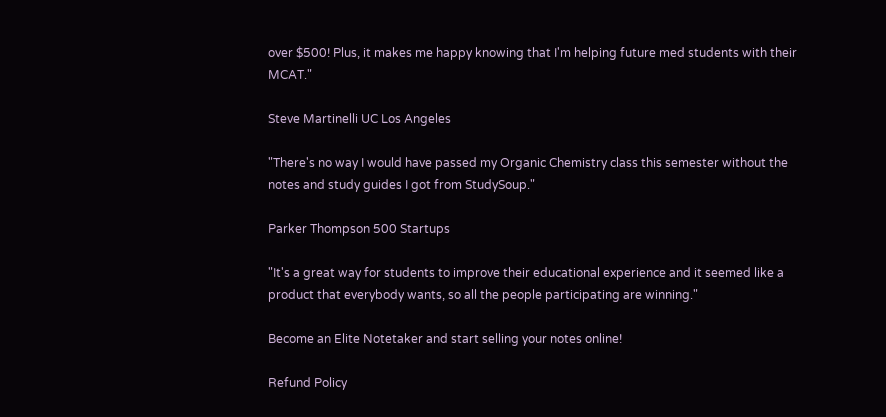over $500! Plus, it makes me happy knowing that I'm helping future med students with their MCAT."

Steve Martinelli UC Los Angeles

"There's no way I would have passed my Organic Chemistry class this semester without the notes and study guides I got from StudySoup."

Parker Thompson 500 Startups

"It's a great way for students to improve their educational experience and it seemed like a product that everybody wants, so all the people participating are winning."

Become an Elite Notetaker and start selling your notes online!

Refund Policy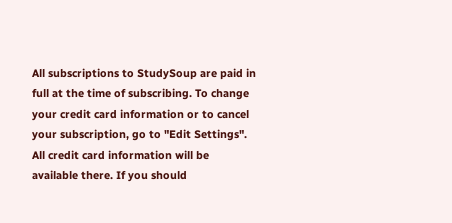All subscriptions to StudySoup are paid in full at the time of subscribing. To change your credit card information or to cancel your subscription, go to "Edit Settings". All credit card information will be available there. If you should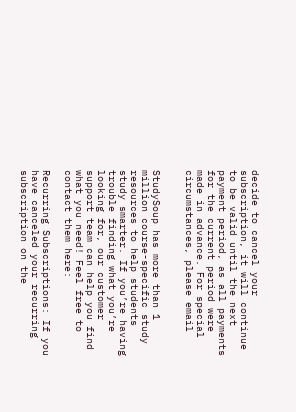decide to cancel your subscription, it will continue to be valid until the next payment period, as all payments for the current period were made in advance. For special circumstances, please email


StudySoup has more than 1 million course-specific study resources to help students study smarter. If you’re having trouble finding what you’re looking for, our customer support team can help you find what you need! Feel free to contact them here:

Recurring Subscriptions: If you have canceled your recurring subscription on the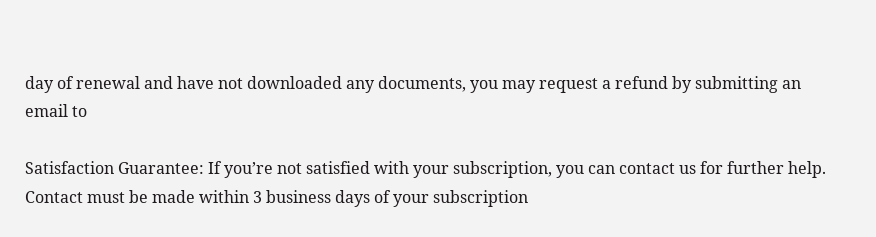day of renewal and have not downloaded any documents, you may request a refund by submitting an email to

Satisfaction Guarantee: If you’re not satisfied with your subscription, you can contact us for further help. Contact must be made within 3 business days of your subscription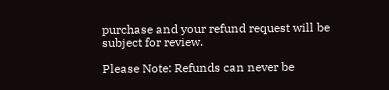purchase and your refund request will be subject for review.

Please Note: Refunds can never be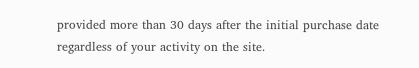provided more than 30 days after the initial purchase date regardless of your activity on the site.